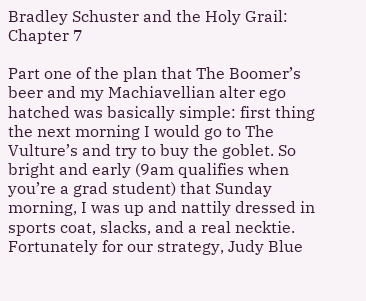Bradley Schuster and the Holy Grail: Chapter 7

Part one of the plan that The Boomer’s beer and my Machiavellian alter ego hatched was basically simple: first thing the next morning I would go to The Vulture’s and try to buy the goblet. So bright and early (9am qualifies when you’re a grad student) that Sunday morning, I was up and nattily dressed in sports coat, slacks, and a real necktie. Fortunately for our strategy, Judy Blue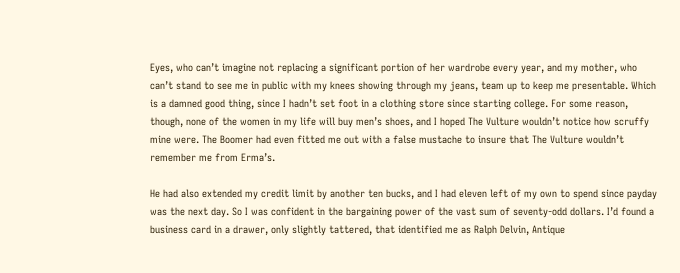Eyes, who can’t imagine not replacing a significant portion of her wardrobe every year, and my mother, who can’t stand to see me in public with my knees showing through my jeans, team up to keep me presentable. Which is a damned good thing, since I hadn’t set foot in a clothing store since starting college. For some reason, though, none of the women in my life will buy men’s shoes, and I hoped The Vulture wouldn’t notice how scruffy mine were. The Boomer had even fitted me out with a false mustache to insure that The Vulture wouldn’t remember me from Erma’s.

He had also extended my credit limit by another ten bucks, and I had eleven left of my own to spend since payday was the next day. So I was confident in the bargaining power of the vast sum of seventy-odd dollars. I’d found a business card in a drawer, only slightly tattered, that identified me as Ralph Delvin, Antique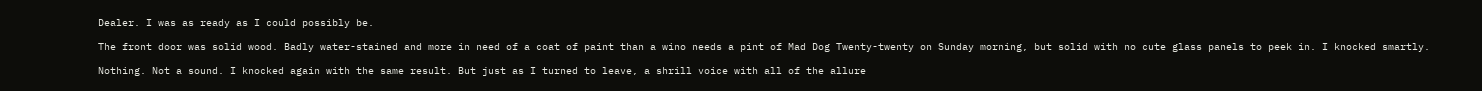Dealer. I was as ready as I could possibly be.

The front door was solid wood. Badly water-stained and more in need of a coat of paint than a wino needs a pint of Mad Dog Twenty-twenty on Sunday morning, but solid with no cute glass panels to peek in. I knocked smartly.

Nothing. Not a sound. I knocked again with the same result. But just as I turned to leave, a shrill voice with all of the allure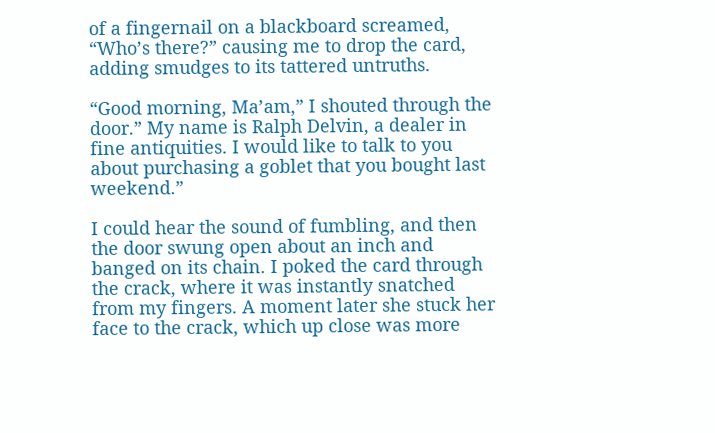of a fingernail on a blackboard screamed, “Who’s there?” causing me to drop the card, adding smudges to its tattered untruths.

“Good morning, Ma’am,” I shouted through the door.” My name is Ralph Delvin, a dealer in fine antiquities. I would like to talk to you about purchasing a goblet that you bought last weekend.”

I could hear the sound of fumbling, and then the door swung open about an inch and banged on its chain. I poked the card through the crack, where it was instantly snatched from my fingers. A moment later she stuck her face to the crack, which up close was more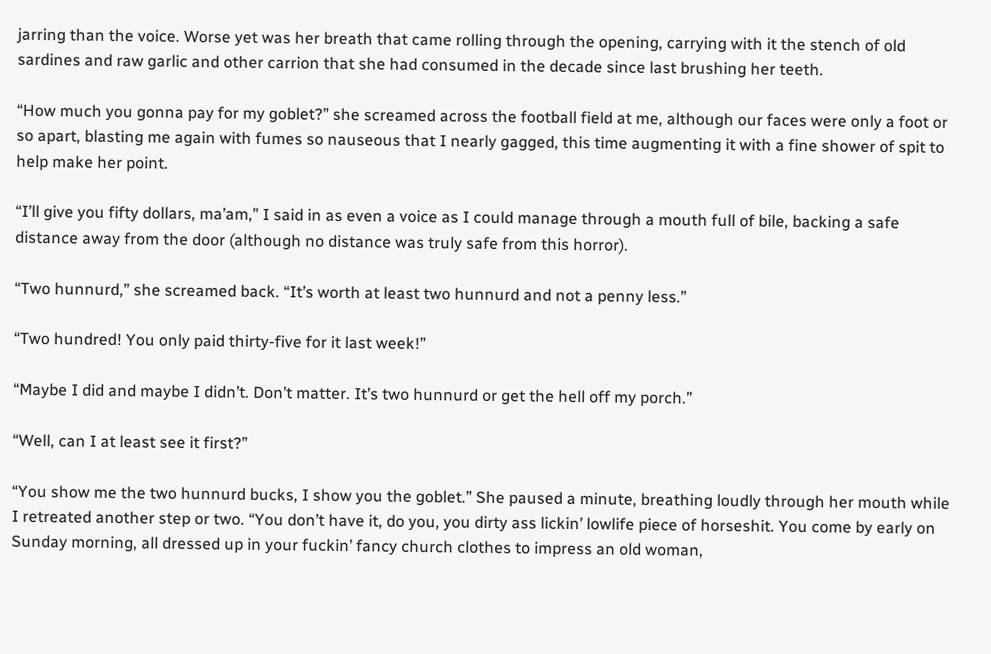jarring than the voice. Worse yet was her breath that came rolling through the opening, carrying with it the stench of old sardines and raw garlic and other carrion that she had consumed in the decade since last brushing her teeth.

“How much you gonna pay for my goblet?” she screamed across the football field at me, although our faces were only a foot or so apart, blasting me again with fumes so nauseous that I nearly gagged, this time augmenting it with a fine shower of spit to help make her point.

“I’ll give you fifty dollars, ma’am,” I said in as even a voice as I could manage through a mouth full of bile, backing a safe distance away from the door (although no distance was truly safe from this horror).

“Two hunnurd,” she screamed back. “It’s worth at least two hunnurd and not a penny less.”

“Two hundred! You only paid thirty-five for it last week!”

“Maybe I did and maybe I didn’t. Don’t matter. It’s two hunnurd or get the hell off my porch.”

“Well, can I at least see it first?”

“You show me the two hunnurd bucks, I show you the goblet.” She paused a minute, breathing loudly through her mouth while I retreated another step or two. “You don’t have it, do you, you dirty ass lickin’ lowlife piece of horseshit. You come by early on Sunday morning, all dressed up in your fuckin’ fancy church clothes to impress an old woman,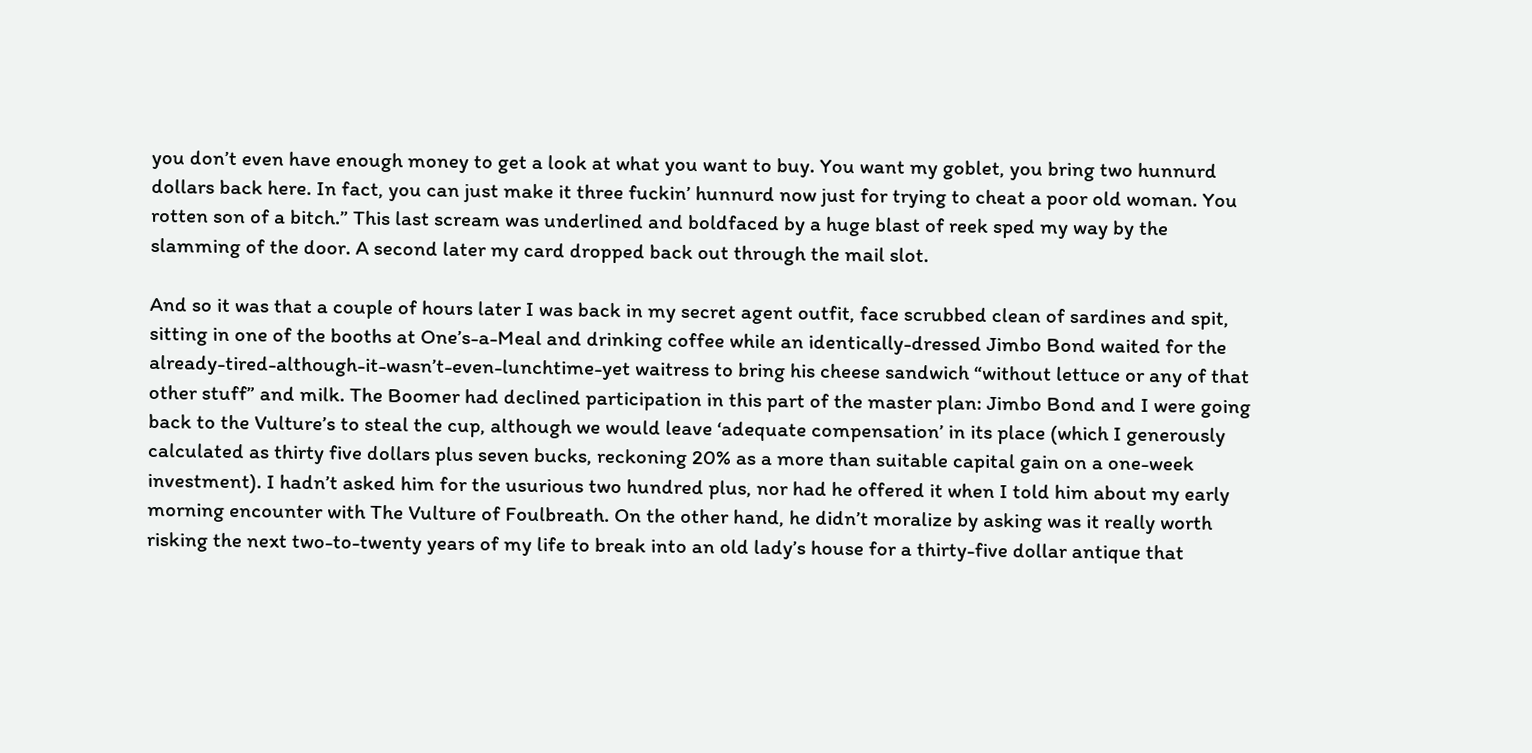you don’t even have enough money to get a look at what you want to buy. You want my goblet, you bring two hunnurd dollars back here. In fact, you can just make it three fuckin’ hunnurd now just for trying to cheat a poor old woman. You rotten son of a bitch.” This last scream was underlined and boldfaced by a huge blast of reek sped my way by the slamming of the door. A second later my card dropped back out through the mail slot.

And so it was that a couple of hours later I was back in my secret agent outfit, face scrubbed clean of sardines and spit, sitting in one of the booths at One’s-a-Meal and drinking coffee while an identically-dressed Jimbo Bond waited for the already-tired-although-it-wasn’t-even-lunchtime-yet waitress to bring his cheese sandwich “without lettuce or any of that other stuff” and milk. The Boomer had declined participation in this part of the master plan: Jimbo Bond and I were going back to the Vulture’s to steal the cup, although we would leave ‘adequate compensation’ in its place (which I generously calculated as thirty five dollars plus seven bucks, reckoning 20% as a more than suitable capital gain on a one-week investment). I hadn’t asked him for the usurious two hundred plus, nor had he offered it when I told him about my early morning encounter with The Vulture of Foulbreath. On the other hand, he didn’t moralize by asking was it really worth risking the next two-to-twenty years of my life to break into an old lady’s house for a thirty-five dollar antique that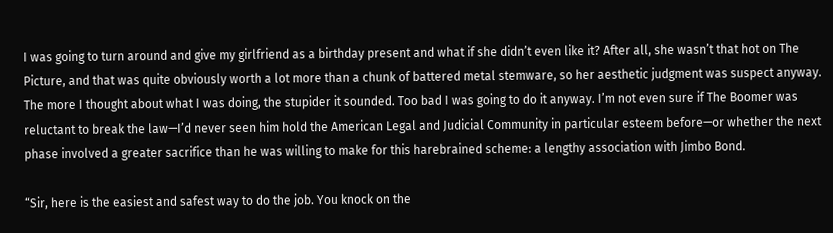I was going to turn around and give my girlfriend as a birthday present and what if she didn’t even like it? After all, she wasn’t that hot on The Picture, and that was quite obviously worth a lot more than a chunk of battered metal stemware, so her aesthetic judgment was suspect anyway. The more I thought about what I was doing, the stupider it sounded. Too bad I was going to do it anyway. I’m not even sure if The Boomer was reluctant to break the law—I’d never seen him hold the American Legal and Judicial Community in particular esteem before—or whether the next phase involved a greater sacrifice than he was willing to make for this harebrained scheme: a lengthy association with Jimbo Bond.

“Sir, here is the easiest and safest way to do the job. You knock on the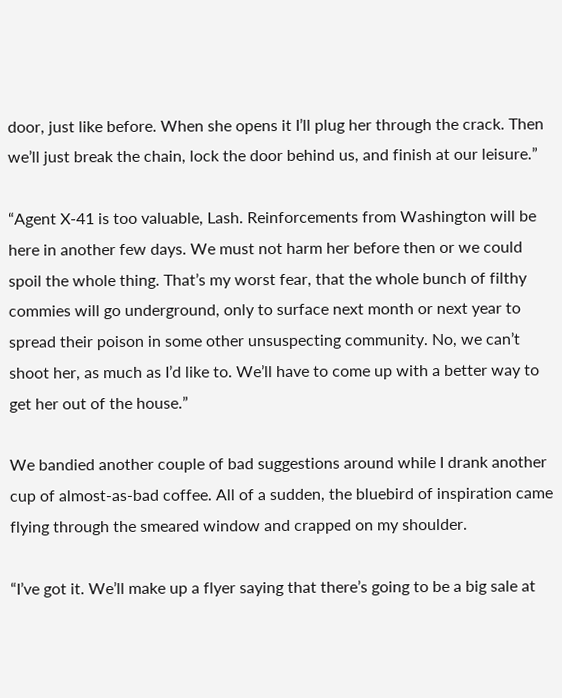door, just like before. When she opens it I’ll plug her through the crack. Then we’ll just break the chain, lock the door behind us, and finish at our leisure.”

“Agent X-41 is too valuable, Lash. Reinforcements from Washington will be here in another few days. We must not harm her before then or we could spoil the whole thing. That’s my worst fear, that the whole bunch of filthy commies will go underground, only to surface next month or next year to spread their poison in some other unsuspecting community. No, we can’t shoot her, as much as I’d like to. We’ll have to come up with a better way to get her out of the house.”

We bandied another couple of bad suggestions around while I drank another cup of almost-as-bad coffee. All of a sudden, the bluebird of inspiration came flying through the smeared window and crapped on my shoulder.

“I’ve got it. We’ll make up a flyer saying that there’s going to be a big sale at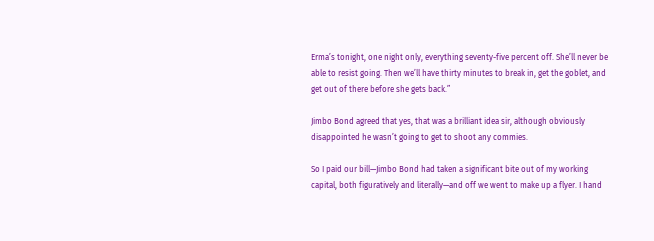Erma’s tonight, one night only, everything seventy-five percent off. She’ll never be able to resist going. Then we’ll have thirty minutes to break in, get the goblet, and get out of there before she gets back.”

Jimbo Bond agreed that yes, that was a brilliant idea sir, although obviously disappointed he wasn’t going to get to shoot any commies.

So I paid our bill—Jimbo Bond had taken a significant bite out of my working capital, both figuratively and literally—and off we went to make up a flyer. I hand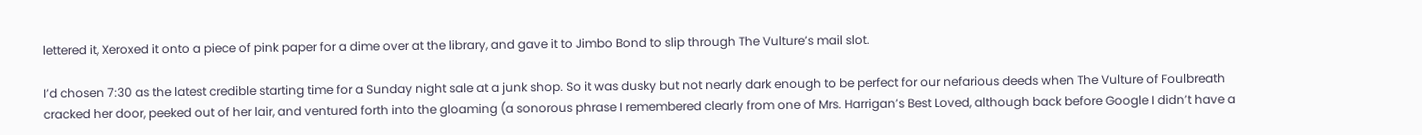lettered it, Xeroxed it onto a piece of pink paper for a dime over at the library, and gave it to Jimbo Bond to slip through The Vulture’s mail slot.

I’d chosen 7:30 as the latest credible starting time for a Sunday night sale at a junk shop. So it was dusky but not nearly dark enough to be perfect for our nefarious deeds when The Vulture of Foulbreath cracked her door, peeked out of her lair, and ventured forth into the gloaming (a sonorous phrase I remembered clearly from one of Mrs. Harrigan’s Best Loved, although back before Google I didn’t have a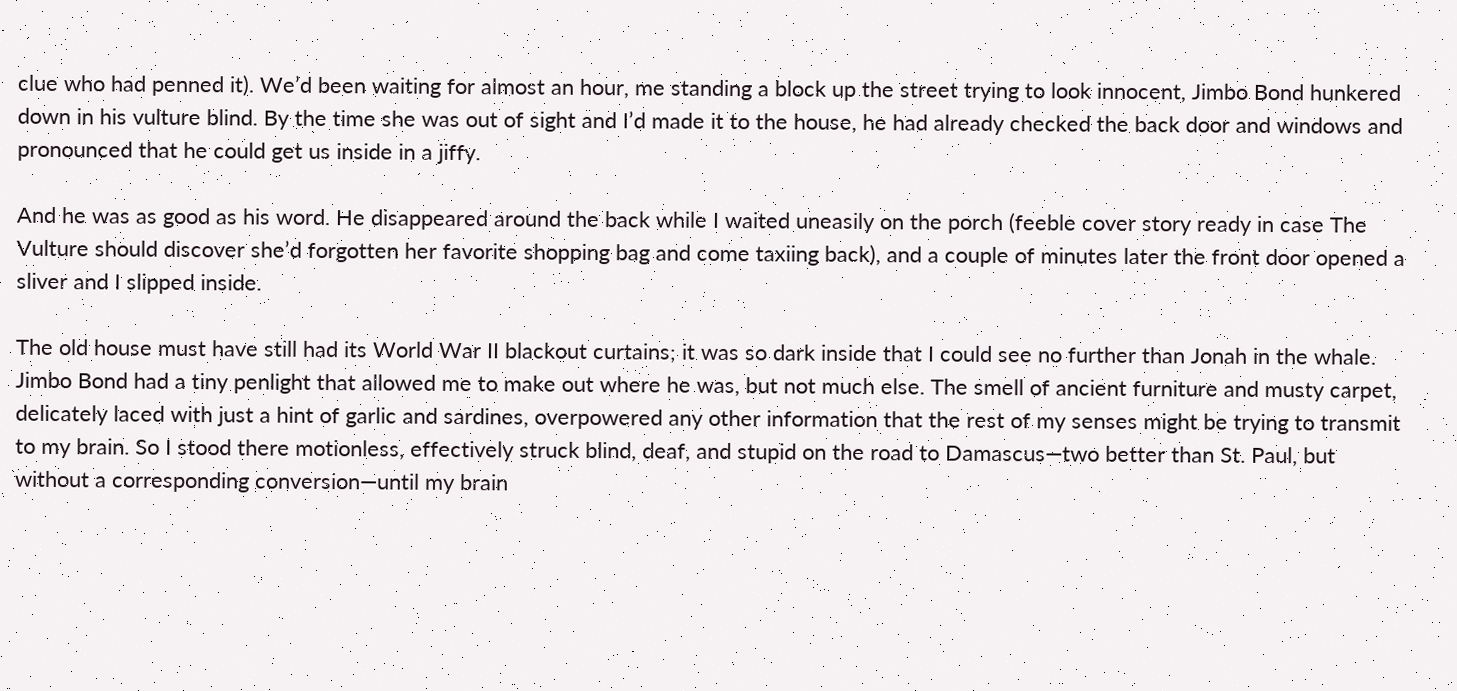clue who had penned it). We’d been waiting for almost an hour, me standing a block up the street trying to look innocent, Jimbo Bond hunkered down in his vulture blind. By the time she was out of sight and I’d made it to the house, he had already checked the back door and windows and pronounced that he could get us inside in a jiffy.

And he was as good as his word. He disappeared around the back while I waited uneasily on the porch (feeble cover story ready in case The Vulture should discover she’d forgotten her favorite shopping bag and come taxiing back), and a couple of minutes later the front door opened a sliver and I slipped inside.

The old house must have still had its World War II blackout curtains; it was so dark inside that I could see no further than Jonah in the whale. Jimbo Bond had a tiny penlight that allowed me to make out where he was, but not much else. The smell of ancient furniture and musty carpet, delicately laced with just a hint of garlic and sardines, overpowered any other information that the rest of my senses might be trying to transmit to my brain. So I stood there motionless, effectively struck blind, deaf, and stupid on the road to Damascus—two better than St. Paul, but without a corresponding conversion—until my brain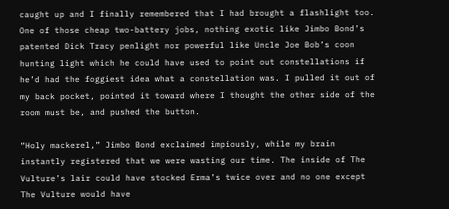caught up and I finally remembered that I had brought a flashlight too. One of those cheap two-battery jobs, nothing exotic like Jimbo Bond’s patented Dick Tracy penlight nor powerful like Uncle Joe Bob’s coon hunting light which he could have used to point out constellations if he’d had the foggiest idea what a constellation was. I pulled it out of my back pocket, pointed it toward where I thought the other side of the room must be, and pushed the button.

“Holy mackerel,” Jimbo Bond exclaimed impiously, while my brain instantly registered that we were wasting our time. The inside of The Vulture’s lair could have stocked Erma’s twice over and no one except The Vulture would have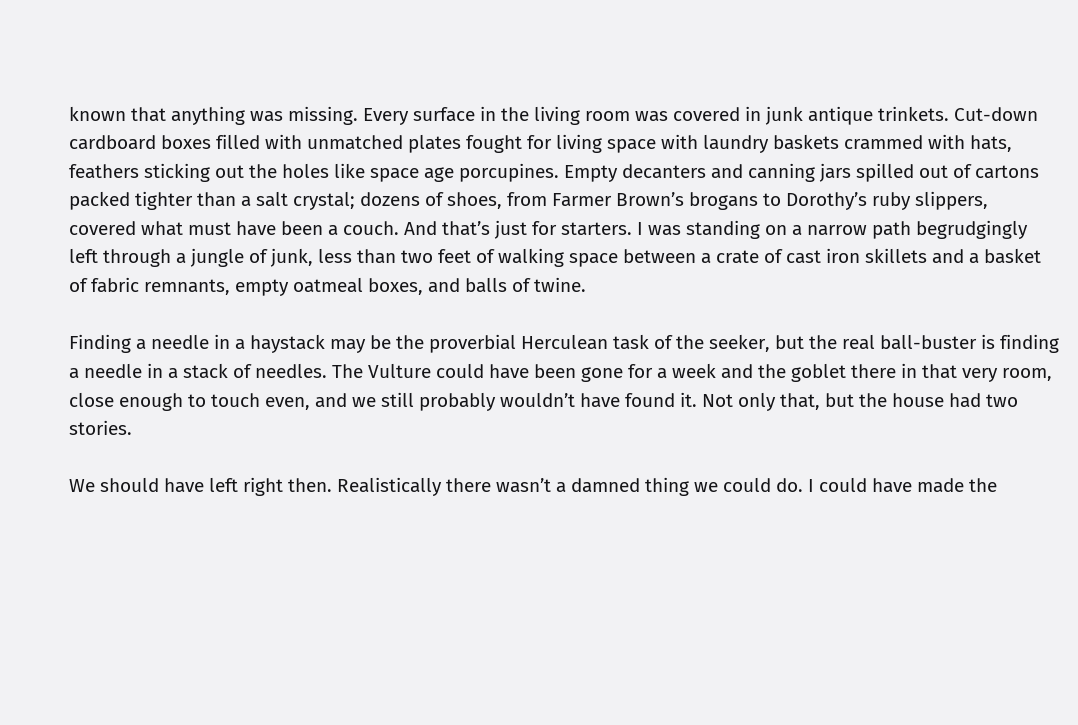known that anything was missing. Every surface in the living room was covered in junk antique trinkets. Cut-down cardboard boxes filled with unmatched plates fought for living space with laundry baskets crammed with hats, feathers sticking out the holes like space age porcupines. Empty decanters and canning jars spilled out of cartons packed tighter than a salt crystal; dozens of shoes, from Farmer Brown’s brogans to Dorothy’s ruby slippers, covered what must have been a couch. And that’s just for starters. I was standing on a narrow path begrudgingly left through a jungle of junk, less than two feet of walking space between a crate of cast iron skillets and a basket of fabric remnants, empty oatmeal boxes, and balls of twine.

Finding a needle in a haystack may be the proverbial Herculean task of the seeker, but the real ball-buster is finding a needle in a stack of needles. The Vulture could have been gone for a week and the goblet there in that very room, close enough to touch even, and we still probably wouldn’t have found it. Not only that, but the house had two stories.

We should have left right then. Realistically there wasn’t a damned thing we could do. I could have made the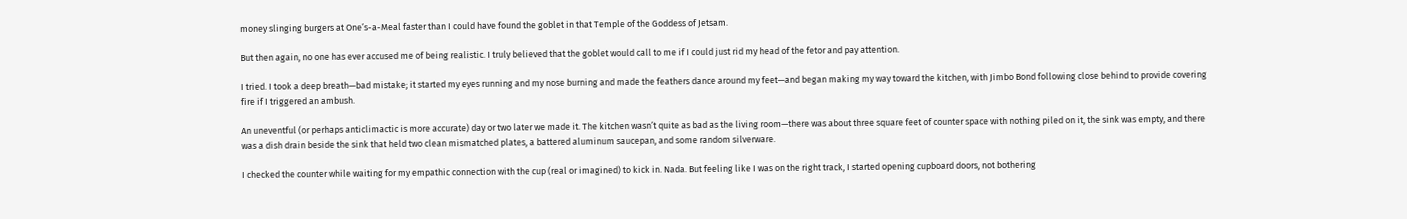money slinging burgers at One’s-a-Meal faster than I could have found the goblet in that Temple of the Goddess of Jetsam.

But then again, no one has ever accused me of being realistic. I truly believed that the goblet would call to me if I could just rid my head of the fetor and pay attention.

I tried. I took a deep breath—bad mistake; it started my eyes running and my nose burning and made the feathers dance around my feet—and began making my way toward the kitchen, with Jimbo Bond following close behind to provide covering fire if I triggered an ambush.

An uneventful (or perhaps anticlimactic is more accurate) day or two later we made it. The kitchen wasn’t quite as bad as the living room—there was about three square feet of counter space with nothing piled on it, the sink was empty, and there was a dish drain beside the sink that held two clean mismatched plates, a battered aluminum saucepan, and some random silverware.

I checked the counter while waiting for my empathic connection with the cup (real or imagined) to kick in. Nada. But feeling like I was on the right track, I started opening cupboard doors, not bothering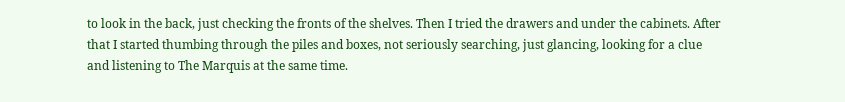to look in the back, just checking the fronts of the shelves. Then I tried the drawers and under the cabinets. After that I started thumbing through the piles and boxes, not seriously searching, just glancing, looking for a clue and listening to The Marquis at the same time.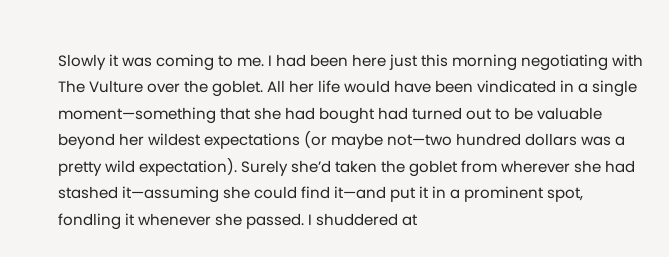Slowly it was coming to me. I had been here just this morning negotiating with The Vulture over the goblet. All her life would have been vindicated in a single moment—something that she had bought had turned out to be valuable beyond her wildest expectations (or maybe not—two hundred dollars was a pretty wild expectation). Surely she’d taken the goblet from wherever she had stashed it—assuming she could find it—and put it in a prominent spot, fondling it whenever she passed. I shuddered at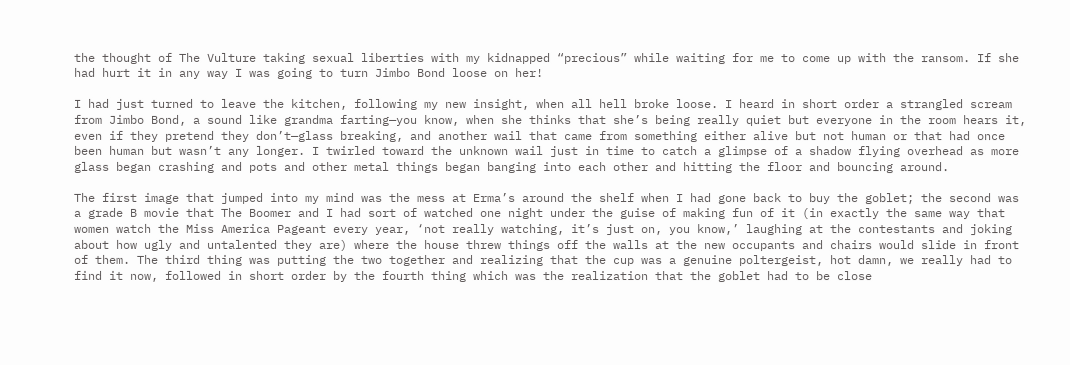the thought of The Vulture taking sexual liberties with my kidnapped “precious” while waiting for me to come up with the ransom. If she had hurt it in any way I was going to turn Jimbo Bond loose on her!

I had just turned to leave the kitchen, following my new insight, when all hell broke loose. I heard in short order a strangled scream from Jimbo Bond, a sound like grandma farting—you know, when she thinks that she’s being really quiet but everyone in the room hears it, even if they pretend they don’t—glass breaking, and another wail that came from something either alive but not human or that had once been human but wasn’t any longer. I twirled toward the unknown wail just in time to catch a glimpse of a shadow flying overhead as more glass began crashing and pots and other metal things began banging into each other and hitting the floor and bouncing around.

The first image that jumped into my mind was the mess at Erma’s around the shelf when I had gone back to buy the goblet; the second was a grade B movie that The Boomer and I had sort of watched one night under the guise of making fun of it (in exactly the same way that women watch the Miss America Pageant every year, ‘not really watching, it’s just on, you know,’ laughing at the contestants and joking about how ugly and untalented they are) where the house threw things off the walls at the new occupants and chairs would slide in front of them. The third thing was putting the two together and realizing that the cup was a genuine poltergeist, hot damn, we really had to find it now, followed in short order by the fourth thing which was the realization that the goblet had to be close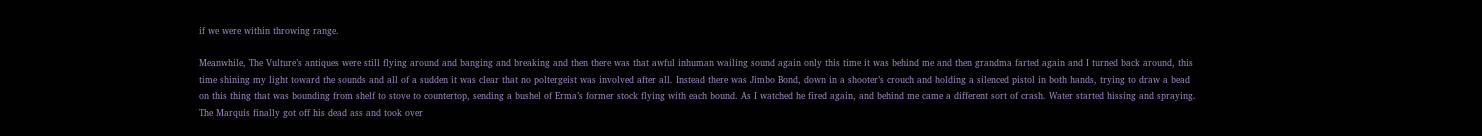if we were within throwing range.

Meanwhile, The Vulture’s antiques were still flying around and banging and breaking and then there was that awful inhuman wailing sound again only this time it was behind me and then grandma farted again and I turned back around, this time shining my light toward the sounds and all of a sudden it was clear that no poltergeist was involved after all. Instead there was Jimbo Bond, down in a shooter’s crouch and holding a silenced pistol in both hands, trying to draw a bead on this thing that was bounding from shelf to stove to countertop, sending a bushel of Erma’s former stock flying with each bound. As I watched he fired again, and behind me came a different sort of crash. Water started hissing and spraying. The Marquis finally got off his dead ass and took over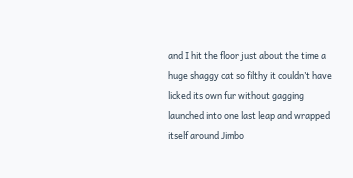and I hit the floor just about the time a huge shaggy cat so filthy it couldn’t have licked its own fur without gagging launched into one last leap and wrapped itself around Jimbo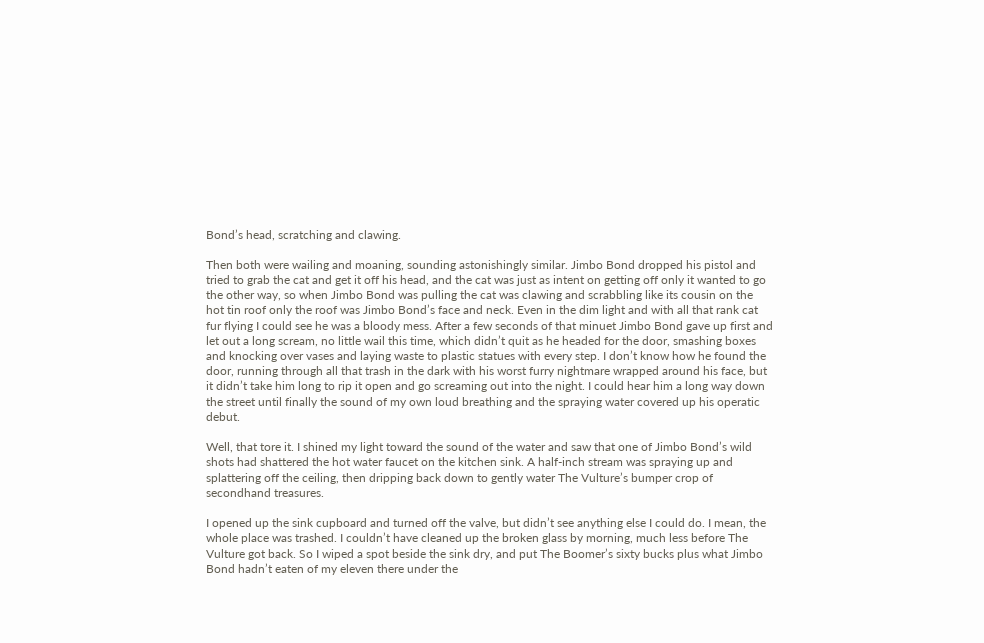Bond’s head, scratching and clawing.

Then both were wailing and moaning, sounding astonishingly similar. Jimbo Bond dropped his pistol and tried to grab the cat and get it off his head, and the cat was just as intent on getting off only it wanted to go the other way, so when Jimbo Bond was pulling the cat was clawing and scrabbling like its cousin on the hot tin roof only the roof was Jimbo Bond’s face and neck. Even in the dim light and with all that rank cat fur flying I could see he was a bloody mess. After a few seconds of that minuet Jimbo Bond gave up first and let out a long scream, no little wail this time, which didn’t quit as he headed for the door, smashing boxes and knocking over vases and laying waste to plastic statues with every step. I don’t know how he found the door, running through all that trash in the dark with his worst furry nightmare wrapped around his face, but it didn’t take him long to rip it open and go screaming out into the night. I could hear him a long way down the street until finally the sound of my own loud breathing and the spraying water covered up his operatic debut.

Well, that tore it. I shined my light toward the sound of the water and saw that one of Jimbo Bond’s wild shots had shattered the hot water faucet on the kitchen sink. A half-inch stream was spraying up and splattering off the ceiling, then dripping back down to gently water The Vulture’s bumper crop of secondhand treasures.

I opened up the sink cupboard and turned off the valve, but didn’t see anything else I could do. I mean, the whole place was trashed. I couldn’t have cleaned up the broken glass by morning, much less before The Vulture got back. So I wiped a spot beside the sink dry, and put The Boomer’s sixty bucks plus what Jimbo Bond hadn’t eaten of my eleven there under the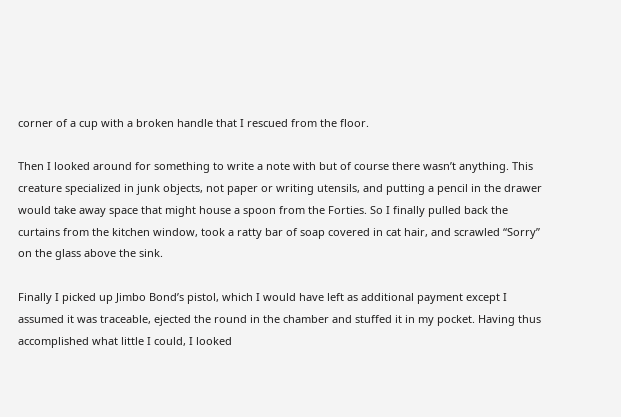corner of a cup with a broken handle that I rescued from the floor.

Then I looked around for something to write a note with but of course there wasn’t anything. This creature specialized in junk objects, not paper or writing utensils, and putting a pencil in the drawer would take away space that might house a spoon from the Forties. So I finally pulled back the curtains from the kitchen window, took a ratty bar of soap covered in cat hair, and scrawled “Sorry” on the glass above the sink.

Finally I picked up Jimbo Bond’s pistol, which I would have left as additional payment except I assumed it was traceable, ejected the round in the chamber and stuffed it in my pocket. Having thus accomplished what little I could, I looked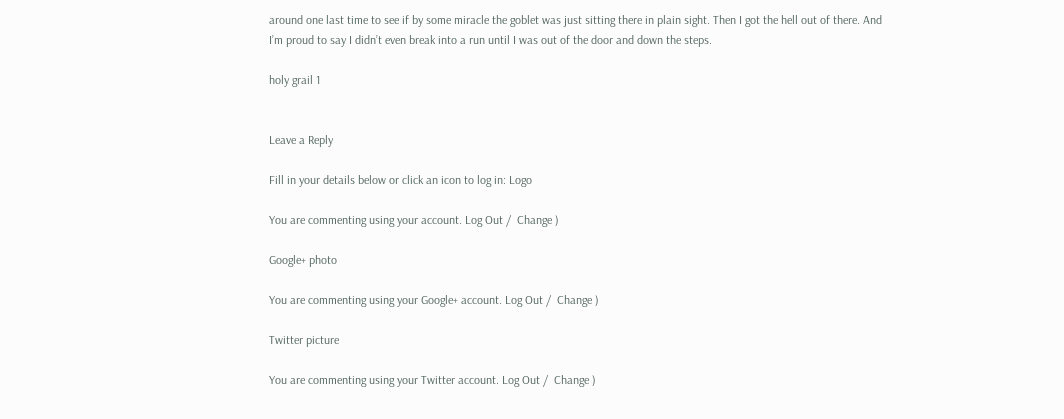around one last time to see if by some miracle the goblet was just sitting there in plain sight. Then I got the hell out of there. And I’m proud to say I didn’t even break into a run until I was out of the door and down the steps.

holy grail 1


Leave a Reply

Fill in your details below or click an icon to log in: Logo

You are commenting using your account. Log Out /  Change )

Google+ photo

You are commenting using your Google+ account. Log Out /  Change )

Twitter picture

You are commenting using your Twitter account. Log Out /  Change )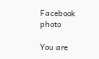Facebook photo

You are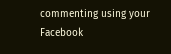commenting using your Facebook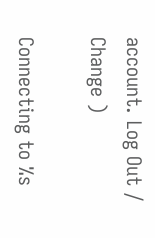account. Log Out /  Change )

Connecting to %s